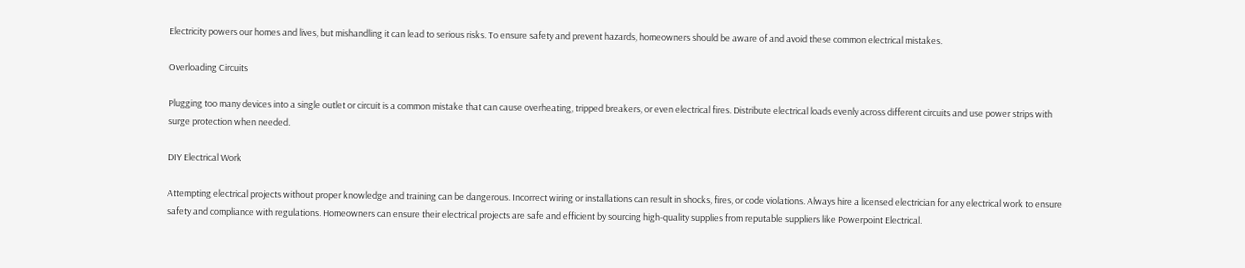Electricity powers our homes and lives, but mishandling it can lead to serious risks. To ensure safety and prevent hazards, homeowners should be aware of and avoid these common electrical mistakes.

Overloading Circuits

Plugging too many devices into a single outlet or circuit is a common mistake that can cause overheating, tripped breakers, or even electrical fires. Distribute electrical loads evenly across different circuits and use power strips with surge protection when needed.

DIY Electrical Work

Attempting electrical projects without proper knowledge and training can be dangerous. Incorrect wiring or installations can result in shocks, fires, or code violations. Always hire a licensed electrician for any electrical work to ensure safety and compliance with regulations. Homeowners can ensure their electrical projects are safe and efficient by sourcing high-quality supplies from reputable suppliers like Powerpoint Electrical.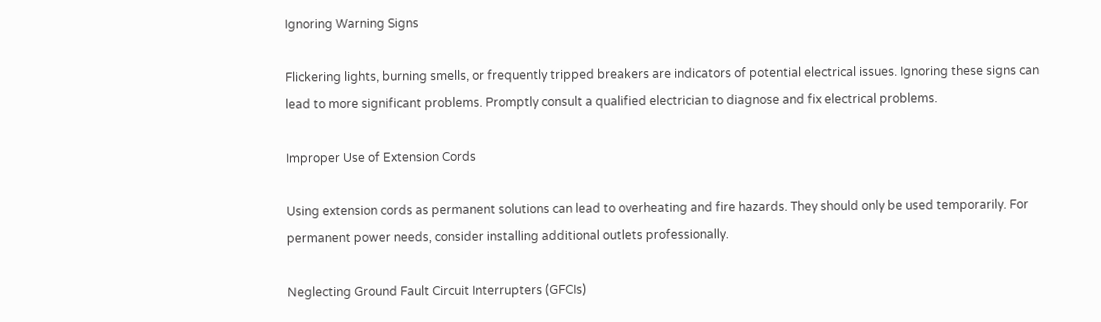Ignoring Warning Signs

Flickering lights, burning smells, or frequently tripped breakers are indicators of potential electrical issues. Ignoring these signs can lead to more significant problems. Promptly consult a qualified electrician to diagnose and fix electrical problems.

Improper Use of Extension Cords

Using extension cords as permanent solutions can lead to overheating and fire hazards. They should only be used temporarily. For permanent power needs, consider installing additional outlets professionally.

Neglecting Ground Fault Circuit Interrupters (GFCIs)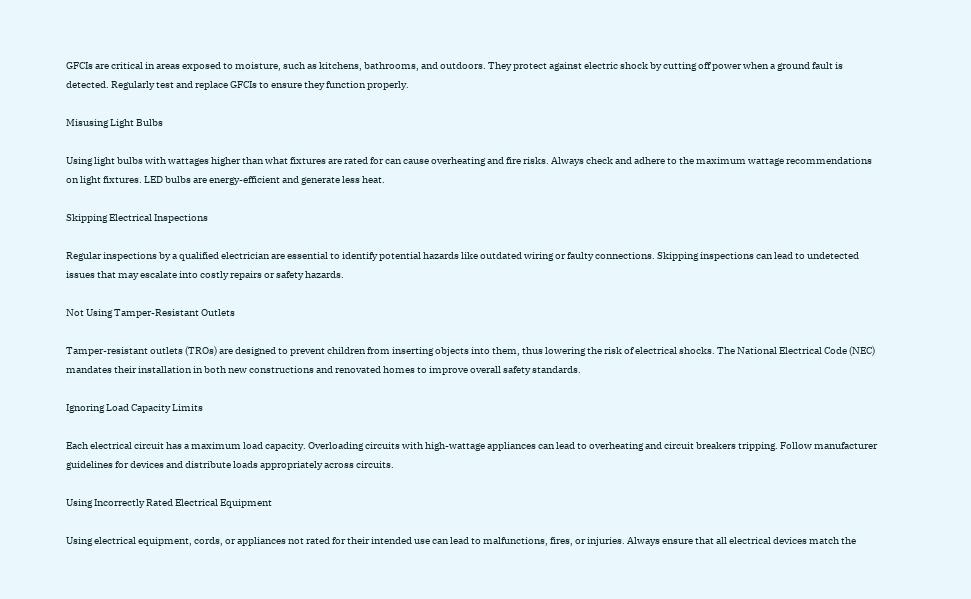GFCIs are critical in areas exposed to moisture, such as kitchens, bathrooms, and outdoors. They protect against electric shock by cutting off power when a ground fault is detected. Regularly test and replace GFCIs to ensure they function properly.

Misusing Light Bulbs

Using light bulbs with wattages higher than what fixtures are rated for can cause overheating and fire risks. Always check and adhere to the maximum wattage recommendations on light fixtures. LED bulbs are energy-efficient and generate less heat.

Skipping Electrical Inspections

Regular inspections by a qualified electrician are essential to identify potential hazards like outdated wiring or faulty connections. Skipping inspections can lead to undetected issues that may escalate into costly repairs or safety hazards.

Not Using Tamper-Resistant Outlets

Tamper-resistant outlets (TROs) are designed to prevent children from inserting objects into them, thus lowering the risk of electrical shocks. The National Electrical Code (NEC) mandates their installation in both new constructions and renovated homes to improve overall safety standards.

Ignoring Load Capacity Limits

Each electrical circuit has a maximum load capacity. Overloading circuits with high-wattage appliances can lead to overheating and circuit breakers tripping. Follow manufacturer guidelines for devices and distribute loads appropriately across circuits.

Using Incorrectly Rated Electrical Equipment

Using electrical equipment, cords, or appliances not rated for their intended use can lead to malfunctions, fires, or injuries. Always ensure that all electrical devices match the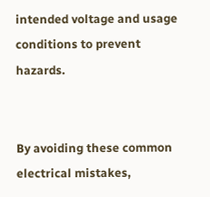intended voltage and usage conditions to prevent hazards.


By avoiding these common electrical mistakes,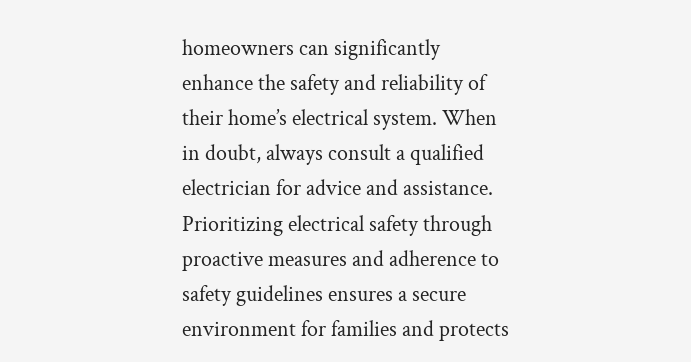homeowners can significantly enhance the safety and reliability of their home’s electrical system. When in doubt, always consult a qualified electrician for advice and assistance. Prioritizing electrical safety through proactive measures and adherence to safety guidelines ensures a secure environment for families and protects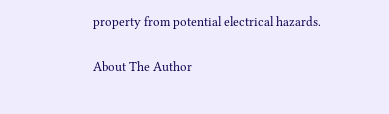property from potential electrical hazards.

About The Author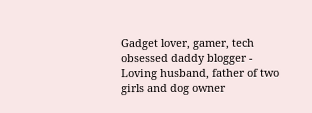Gadget lover, gamer, tech obsessed daddy blogger - Loving husband, father of two girls and dog owner